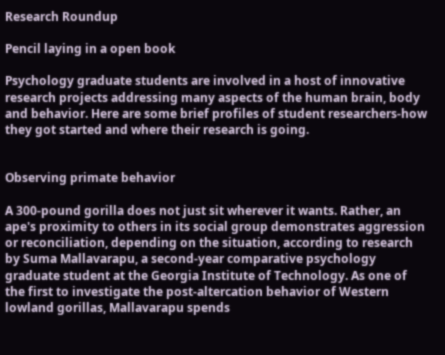Research Roundup

Pencil laying in a open book

Psychology graduate students are involved in a host of innovative research projects addressing many aspects of the human brain, body and behavior. Here are some brief profiles of student researchers-how they got started and where their research is going.


Observing primate behavior

A 300-pound gorilla does not just sit wherever it wants. Rather, an ape's proximity to others in its social group demonstrates aggression or reconciliation, depending on the situation, according to research by Suma Mallavarapu, a second-year comparative psychology graduate student at the Georgia Institute of Technology. As one of the first to investigate the post-altercation behavior of Western lowland gorillas, Mallavarapu spends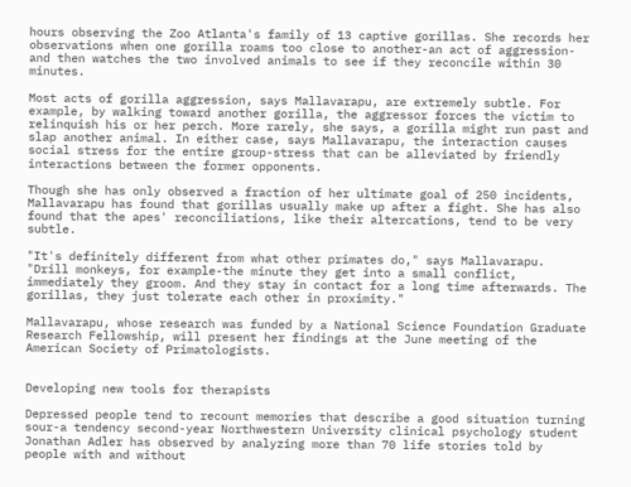hours observing the Zoo Atlanta's family of 13 captive gorillas. She records her observations when one gorilla roams too close to another-an act of aggression-and then watches the two involved animals to see if they reconcile within 30 minutes.

Most acts of gorilla aggression, says Mallavarapu, are extremely subtle. For example, by walking toward another gorilla, the aggressor forces the victim to relinquish his or her perch. More rarely, she says, a gorilla might run past and slap another animal. In either case, says Mallavarapu, the interaction causes social stress for the entire group-stress that can be alleviated by friendly interactions between the former opponents.

Though she has only observed a fraction of her ultimate goal of 250 incidents, Mallavarapu has found that gorillas usually make up after a fight. She has also found that the apes' reconciliations, like their altercations, tend to be very subtle.

"It's definitely different from what other primates do," says Mallavarapu. "Drill monkeys, for example-the minute they get into a small conflict, immediately they groom. And they stay in contact for a long time afterwards. The gorillas, they just tolerate each other in proximity."

Mallavarapu, whose research was funded by a National Science Foundation Graduate Research Fellowship, will present her findings at the June meeting of the American Society of Primatologists.


Developing new tools for therapists

Depressed people tend to recount memories that describe a good situation turning sour-a tendency second-year Northwestern University clinical psychology student Jonathan Adler has observed by analyzing more than 70 life stories told by people with and without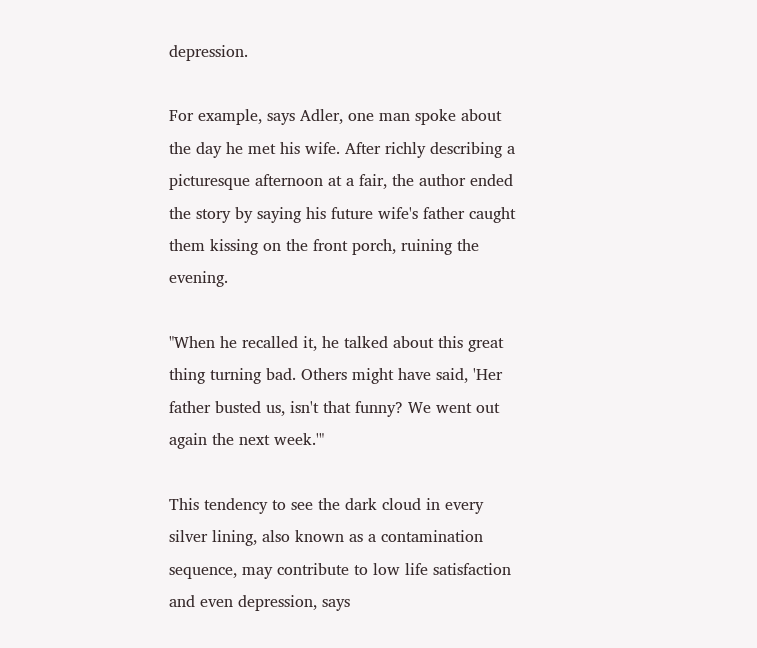depression.

For example, says Adler, one man spoke about the day he met his wife. After richly describing a picturesque afternoon at a fair, the author ended the story by saying his future wife's father caught them kissing on the front porch, ruining the evening.

"When he recalled it, he talked about this great thing turning bad. Others might have said, 'Her father busted us, isn't that funny? We went out again the next week.'"

This tendency to see the dark cloud in every silver lining, also known as a contamination sequence, may contribute to low life satisfaction and even depression, says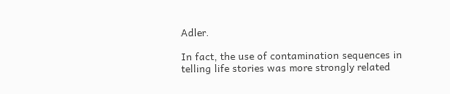Adler.

In fact, the use of contamination sequences in telling life stories was more strongly related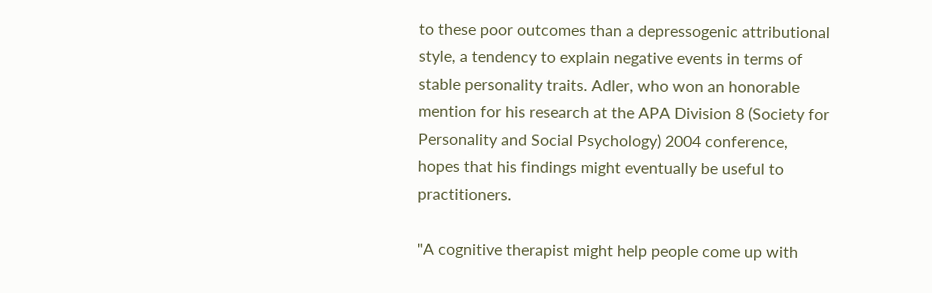to these poor outcomes than a depressogenic attributional style, a tendency to explain negative events in terms of stable personality traits. Adler, who won an honorable mention for his research at the APA Division 8 (Society for Personality and Social Psychology) 2004 conference, hopes that his findings might eventually be useful to practitioners.

"A cognitive therapist might help people come up with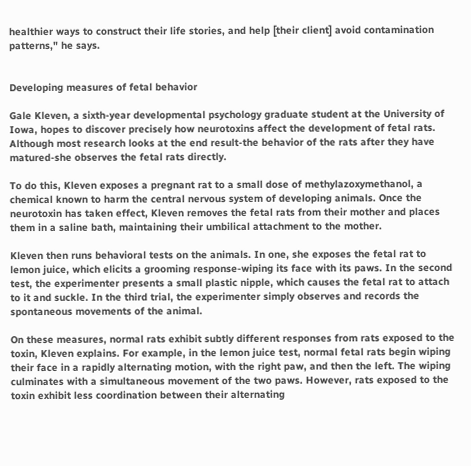healthier ways to construct their life stories, and help [their client] avoid contamination patterns," he says.


Developing measures of fetal behavior

Gale Kleven, a sixth-year developmental psychology graduate student at the University of Iowa, hopes to discover precisely how neurotoxins affect the development of fetal rats. Although most research looks at the end result-the behavior of the rats after they have matured-she observes the fetal rats directly.

To do this, Kleven exposes a pregnant rat to a small dose of methylazoxymethanol, a chemical known to harm the central nervous system of developing animals. Once the neurotoxin has taken effect, Kleven removes the fetal rats from their mother and places them in a saline bath, maintaining their umbilical attachment to the mother.

Kleven then runs behavioral tests on the animals. In one, she exposes the fetal rat to lemon juice, which elicits a grooming response-wiping its face with its paws. In the second test, the experimenter presents a small plastic nipple, which causes the fetal rat to attach to it and suckle. In the third trial, the experimenter simply observes and records the spontaneous movements of the animal.

On these measures, normal rats exhibit subtly different responses from rats exposed to the toxin, Kleven explains. For example, in the lemon juice test, normal fetal rats begin wiping their face in a rapidly alternating motion, with the right paw, and then the left. The wiping culminates with a simultaneous movement of the two paws. However, rats exposed to the toxin exhibit less coordination between their alternating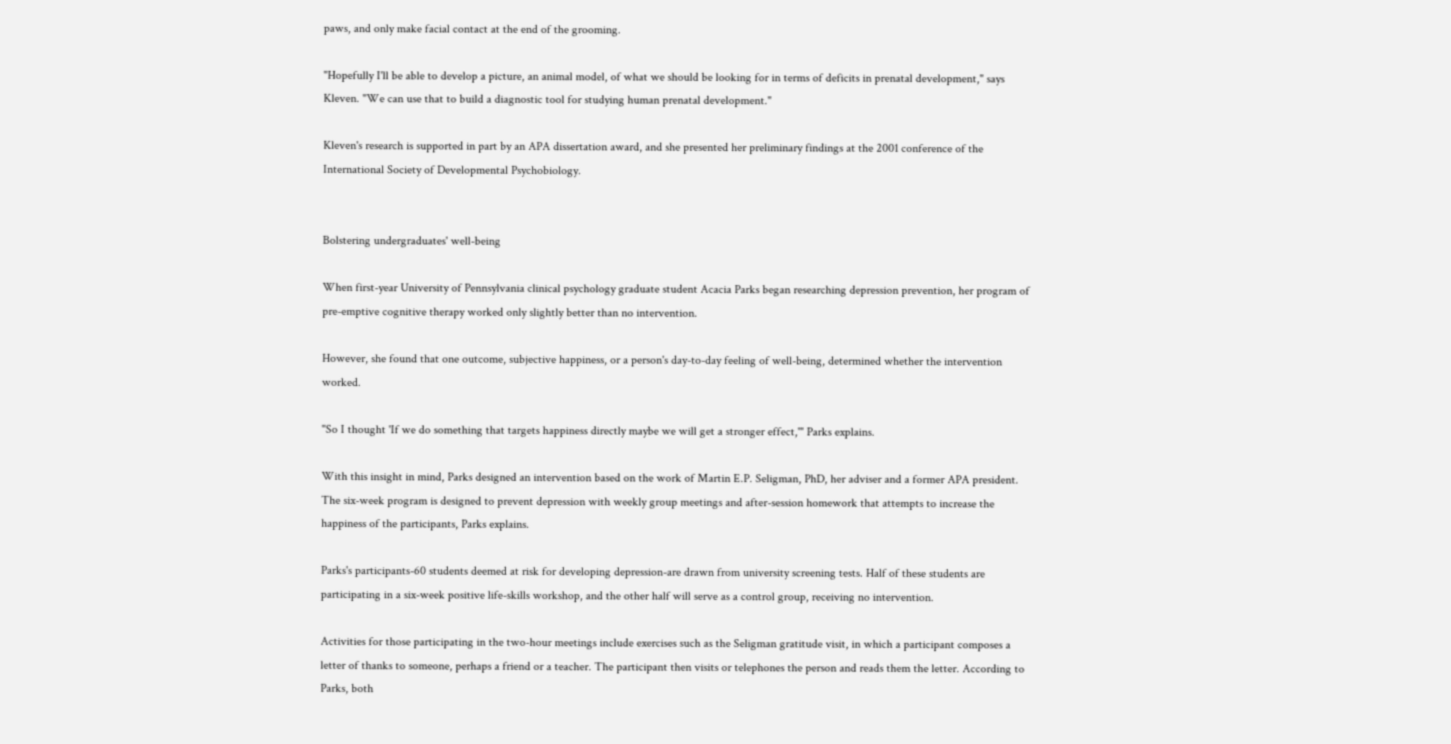paws, and only make facial contact at the end of the grooming.

"Hopefully I'll be able to develop a picture, an animal model, of what we should be looking for in terms of deficits in prenatal development," says Kleven. "We can use that to build a diagnostic tool for studying human prenatal development."

Kleven's research is supported in part by an APA dissertation award, and she presented her preliminary findings at the 2001 conference of the International Society of Developmental Psychobiology.


Bolstering undergraduates' well-being

When first-year University of Pennsylvania clinical psychology graduate student Acacia Parks began researching depression prevention, her program of pre-emptive cognitive therapy worked only slightly better than no intervention.

However, she found that one outcome, subjective happiness, or a person's day-to-day feeling of well-being, determined whether the intervention worked.

"So I thought 'If we do something that targets happiness directly maybe we will get a stronger effect,'" Parks explains.

With this insight in mind, Parks designed an intervention based on the work of Martin E.P. Seligman, PhD, her adviser and a former APA president. The six-week program is designed to prevent depression with weekly group meetings and after-session homework that attempts to increase the happiness of the participants, Parks explains.

Parks's participants-60 students deemed at risk for developing depression-are drawn from university screening tests. Half of these students are participating in a six-week positive life-skills workshop, and the other half will serve as a control group, receiving no intervention.

Activities for those participating in the two-hour meetings include exercises such as the Seligman gratitude visit, in which a participant composes a letter of thanks to someone, perhaps a friend or a teacher. The participant then visits or telephones the person and reads them the letter. According to Parks, both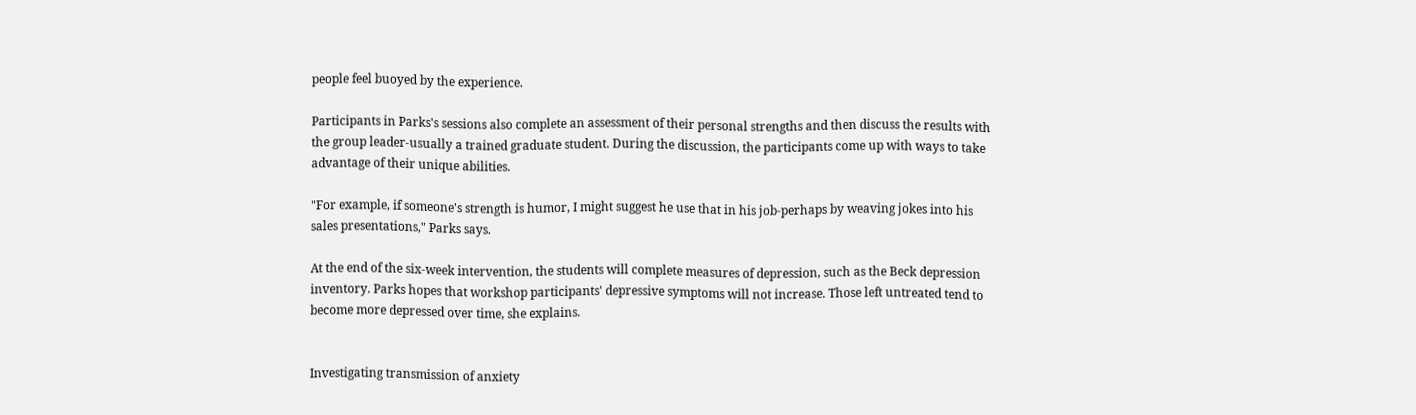people feel buoyed by the experience.

Participants in Parks's sessions also complete an assessment of their personal strengths and then discuss the results with the group leader-usually a trained graduate student. During the discussion, the participants come up with ways to take advantage of their unique abilities.

"For example, if someone's strength is humor, I might suggest he use that in his job-perhaps by weaving jokes into his sales presentations," Parks says.

At the end of the six-week intervention, the students will complete measures of depression, such as the Beck depression inventory. Parks hopes that workshop participants' depressive symptoms will not increase. Those left untreated tend to become more depressed over time, she explains.


Investigating transmission of anxiety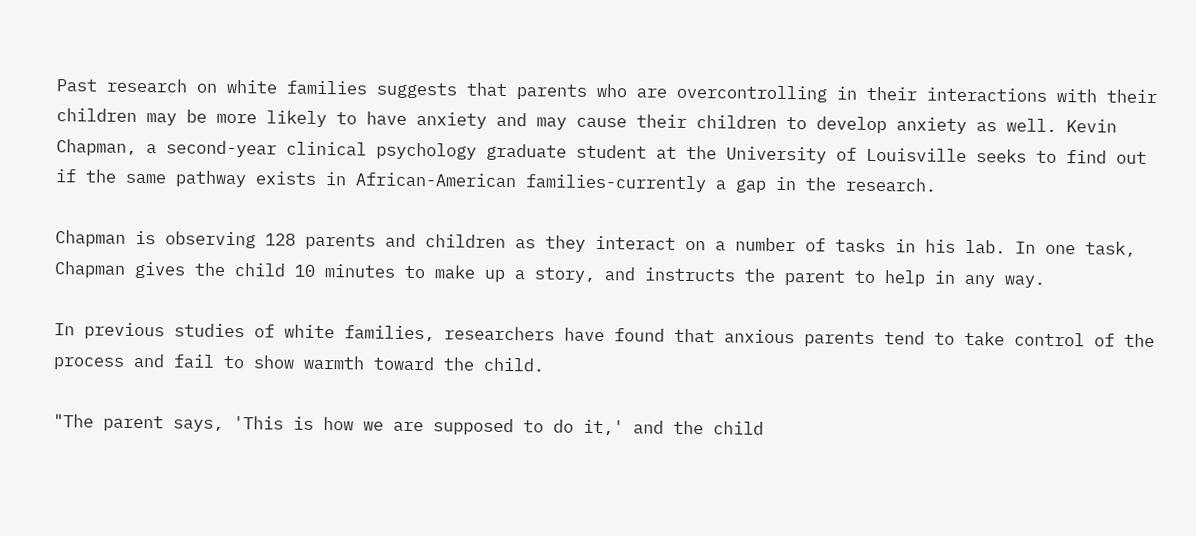Past research on white families suggests that parents who are overcontrolling in their interactions with their children may be more likely to have anxiety and may cause their children to develop anxiety as well. Kevin Chapman, a second-year clinical psychology graduate student at the University of Louisville seeks to find out if the same pathway exists in African-American families-currently a gap in the research.

Chapman is observing 128 parents and children as they interact on a number of tasks in his lab. In one task, Chapman gives the child 10 minutes to make up a story, and instructs the parent to help in any way.

In previous studies of white families, researchers have found that anxious parents tend to take control of the process and fail to show warmth toward the child.

"The parent says, 'This is how we are supposed to do it,' and the child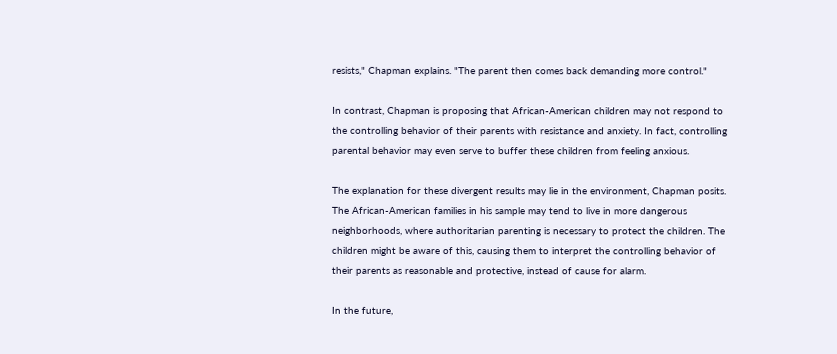resists," Chapman explains. "The parent then comes back demanding more control."

In contrast, Chapman is proposing that African-American children may not respond to the controlling behavior of their parents with resistance and anxiety. In fact, controlling parental behavior may even serve to buffer these children from feeling anxious.

The explanation for these divergent results may lie in the environment, Chapman posits. The African-American families in his sample may tend to live in more dangerous neighborhoods, where authoritarian parenting is necessary to protect the children. The children might be aware of this, causing them to interpret the controlling behavior of their parents as reasonable and protective, instead of cause for alarm.

In the future,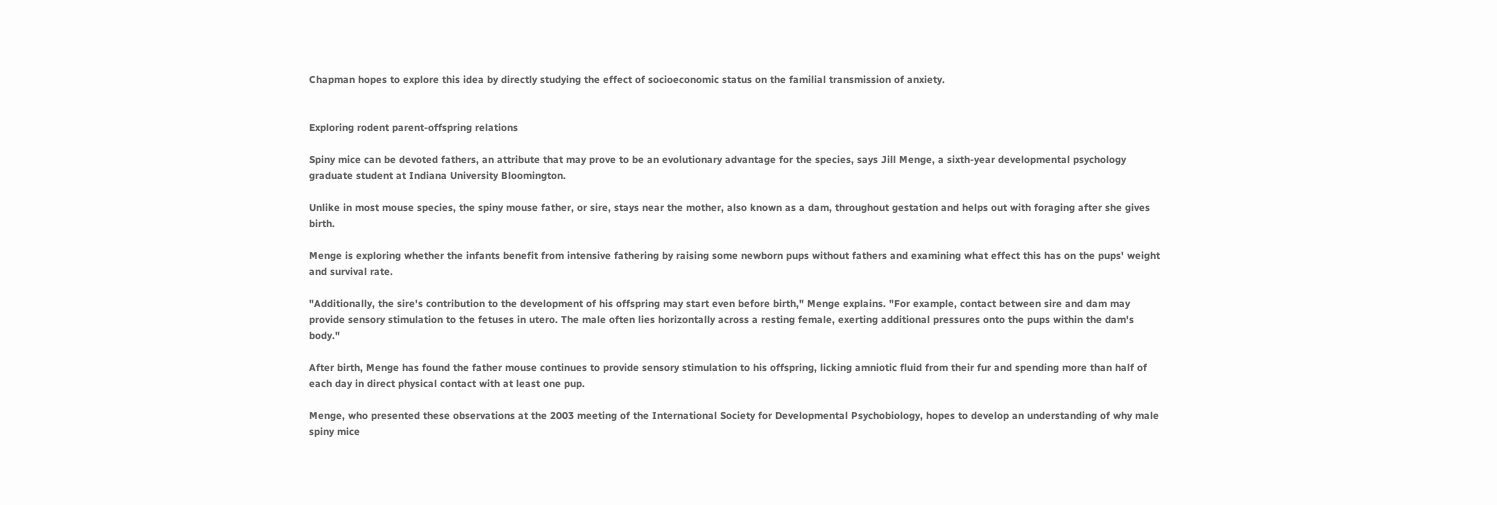Chapman hopes to explore this idea by directly studying the effect of socioeconomic status on the familial transmission of anxiety.


Exploring rodent parent-offspring relations

Spiny mice can be devoted fathers, an attribute that may prove to be an evolutionary advantage for the species, says Jill Menge, a sixth-year developmental psychology graduate student at Indiana University Bloomington.

Unlike in most mouse species, the spiny mouse father, or sire, stays near the mother, also known as a dam, throughout gestation and helps out with foraging after she gives birth.

Menge is exploring whether the infants benefit from intensive fathering by raising some newborn pups without fathers and examining what effect this has on the pups' weight and survival rate.

"Additionally, the sire's contribution to the development of his offspring may start even before birth," Menge explains. "For example, contact between sire and dam may provide sensory stimulation to the fetuses in utero. The male often lies horizontally across a resting female, exerting additional pressures onto the pups within the dam's body."

After birth, Menge has found the father mouse continues to provide sensory stimulation to his offspring, licking amniotic fluid from their fur and spending more than half of each day in direct physical contact with at least one pup.

Menge, who presented these observations at the 2003 meeting of the International Society for Developmental Psychobiology, hopes to develop an understanding of why male spiny mice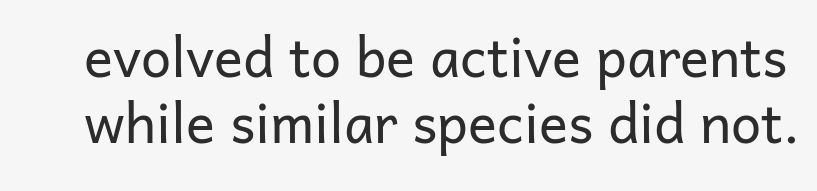evolved to be active parents while similar species did not.